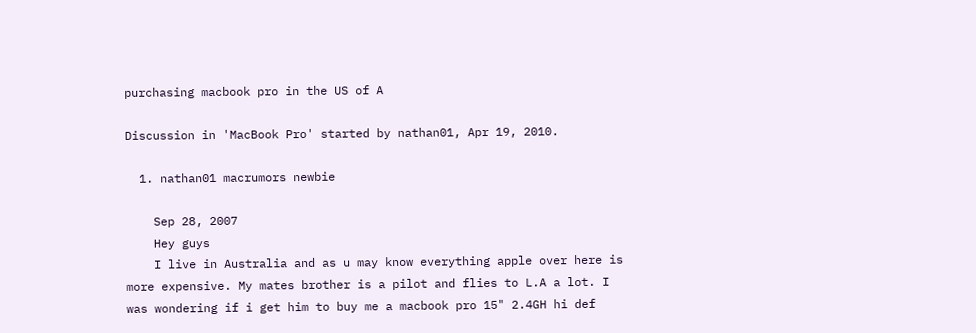purchasing macbook pro in the US of A

Discussion in 'MacBook Pro' started by nathan01, Apr 19, 2010.

  1. nathan01 macrumors newbie

    Sep 28, 2007
    Hey guys
    I live in Australia and as u may know everything apple over here is more expensive. My mates brother is a pilot and flies to L.A a lot. I was wondering if i get him to buy me a macbook pro 15" 2.4GH hi def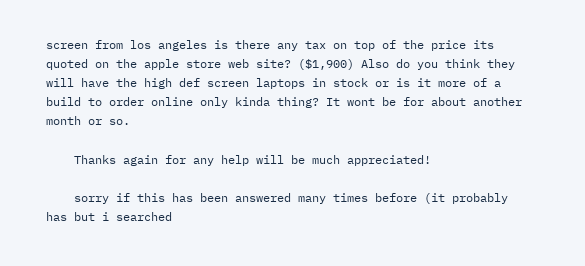screen from los angeles is there any tax on top of the price its quoted on the apple store web site? ($1,900) Also do you think they will have the high def screen laptops in stock or is it more of a build to order online only kinda thing? It wont be for about another month or so.

    Thanks again for any help will be much appreciated!

    sorry if this has been answered many times before (it probably has but i searched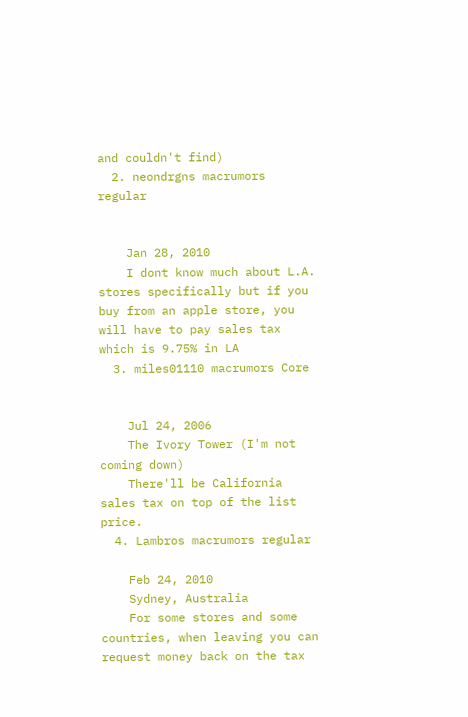and couldn't find)
  2. neondrgns macrumors regular


    Jan 28, 2010
    I dont know much about L.A. stores specifically but if you buy from an apple store, you will have to pay sales tax which is 9.75% in LA
  3. miles01110 macrumors Core


    Jul 24, 2006
    The Ivory Tower (I'm not coming down)
    There'll be California sales tax on top of the list price.
  4. Lambros macrumors regular

    Feb 24, 2010
    Sydney, Australia
    For some stores and some countries, when leaving you can request money back on the tax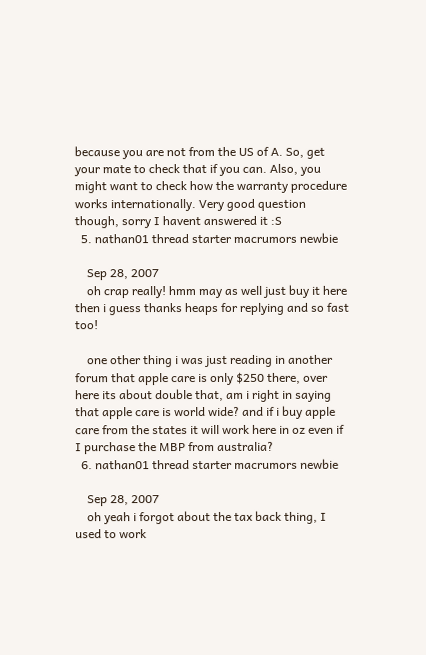because you are not from the US of A. So, get your mate to check that if you can. Also, you might want to check how the warranty procedure works internationally. Very good question though, sorry I havent answered it :S
  5. nathan01 thread starter macrumors newbie

    Sep 28, 2007
    oh crap really! hmm may as well just buy it here then i guess thanks heaps for replying and so fast too!

    one other thing i was just reading in another forum that apple care is only $250 there, over here its about double that, am i right in saying that apple care is world wide? and if i buy apple care from the states it will work here in oz even if I purchase the MBP from australia?
  6. nathan01 thread starter macrumors newbie

    Sep 28, 2007
    oh yeah i forgot about the tax back thing, I used to work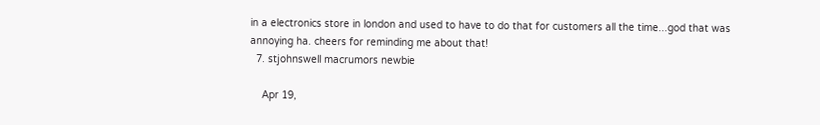in a electronics store in london and used to have to do that for customers all the time...god that was annoying ha. cheers for reminding me about that!
  7. stjohnswell macrumors newbie

    Apr 19,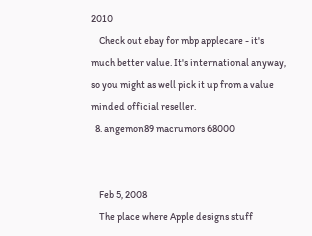2010
    Check out ebay for mbp applecare - it's much better value. It's international anyway, so you might as well pick it up from a value minded official reseller.
  8. angemon89 macrumors 68000


    Feb 5, 2008
    The place where Apple designs stuff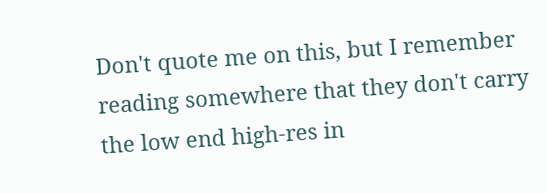Don't quote me on this, but I remember reading somewhere that they don't carry the low end high-res in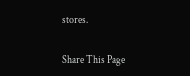stores.

Share This Page